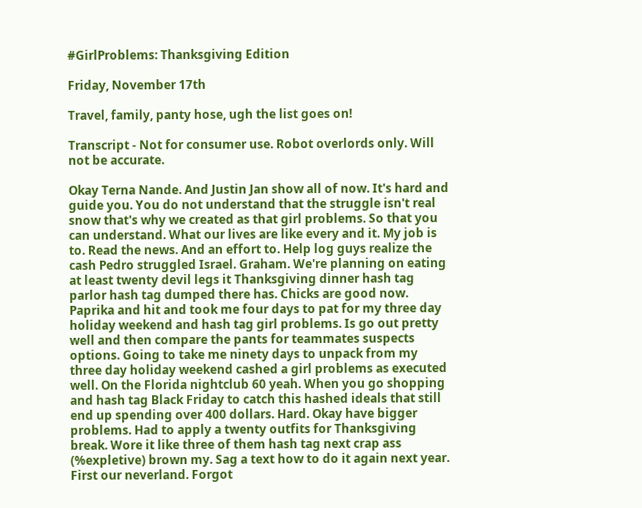#GirlProblems: Thanksgiving Edition

Friday, November 17th

Travel, family, panty hose, ugh the list goes on!

Transcript - Not for consumer use. Robot overlords only. Will not be accurate.

Okay Terna Nande. And Justin Jan show all of now. It's hard and guide you. You do not understand that the struggle isn't real snow that's why we created as that girl problems. So that you can understand. What our lives are like every and it. My job is to. Read the news. And an effort to. Help log guys realize the cash Pedro struggled Israel. Graham. We're planning on eating at least twenty devil legs it Thanksgiving dinner hash tag parlor hash tag dumped there has. Chicks are good now. Paprika and hit and took me four days to pat for my three day holiday weekend and hash tag girl problems. Is go out pretty well and then compare the pants for teammates suspects options. Going to take me ninety days to unpack from my three day holiday weekend cashed a girl problems as executed well. On the Florida nightclub 60 yeah. When you go shopping and hash tag Black Friday to catch this hashed ideals that still end up spending over 400 dollars. Hard. Okay have bigger problems. Had to apply a twenty outfits for Thanksgiving break. Wore it like three of them hash tag next crap ass (%expletive) brown my. Sag a text how to do it again next year. First our neverland. Forgot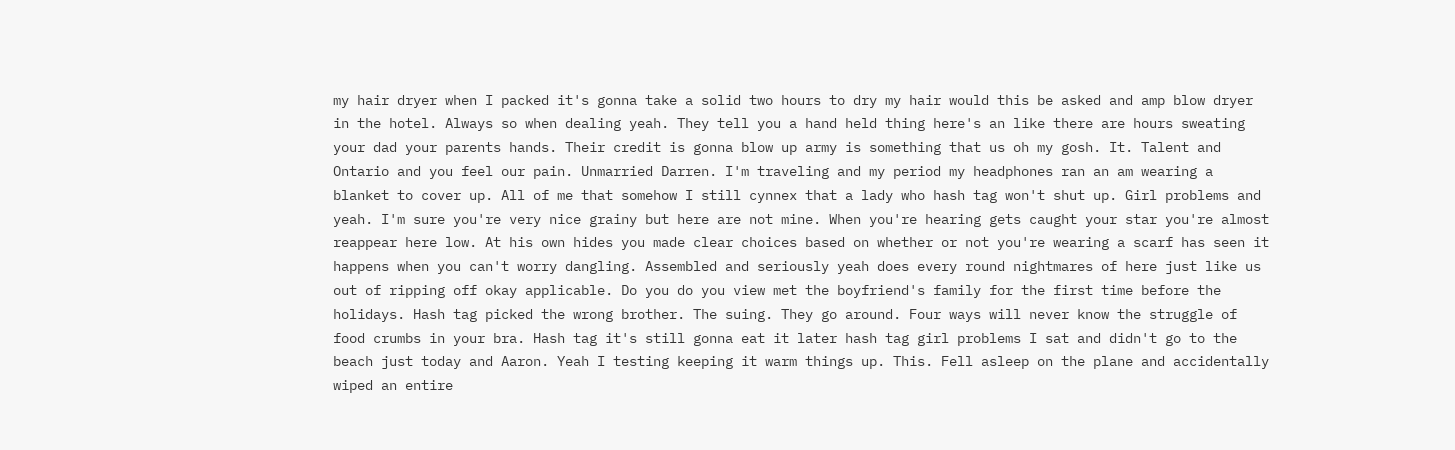my hair dryer when I packed it's gonna take a solid two hours to dry my hair would this be asked and amp blow dryer in the hotel. Always so when dealing yeah. They tell you a hand held thing here's an like there are hours sweating your dad your parents hands. Their credit is gonna blow up army is something that us oh my gosh. It. Talent and Ontario and you feel our pain. Unmarried Darren. I'm traveling and my period my headphones ran an am wearing a blanket to cover up. All of me that somehow I still cynnex that a lady who hash tag won't shut up. Girl problems and yeah. I'm sure you're very nice grainy but here are not mine. When you're hearing gets caught your star you're almost reappear here low. At his own hides you made clear choices based on whether or not you're wearing a scarf has seen it happens when you can't worry dangling. Assembled and seriously yeah does every round nightmares of here just like us out of ripping off okay applicable. Do you do you view met the boyfriend's family for the first time before the holidays. Hash tag picked the wrong brother. The suing. They go around. Four ways will never know the struggle of food crumbs in your bra. Hash tag it's still gonna eat it later hash tag girl problems I sat and didn't go to the beach just today and Aaron. Yeah I testing keeping it warm things up. This. Fell asleep on the plane and accidentally wiped an entire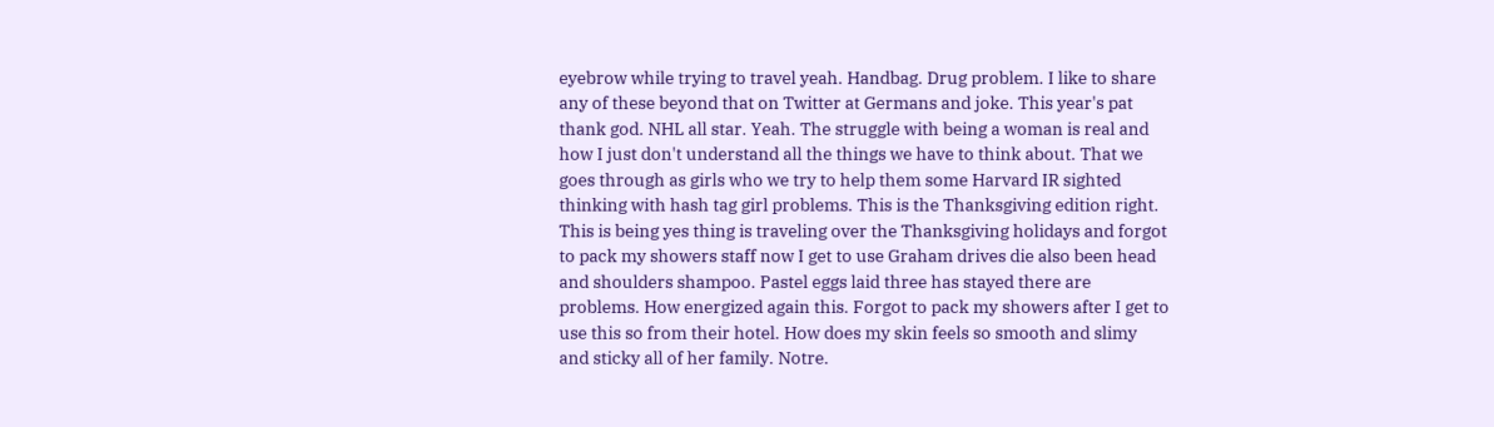eyebrow while trying to travel yeah. Handbag. Drug problem. I like to share any of these beyond that on Twitter at Germans and joke. This year's pat thank god. NHL all star. Yeah. The struggle with being a woman is real and how I just don't understand all the things we have to think about. That we goes through as girls who we try to help them some Harvard IR sighted thinking with hash tag girl problems. This is the Thanksgiving edition right. This is being yes thing is traveling over the Thanksgiving holidays and forgot to pack my showers staff now I get to use Graham drives die also been head and shoulders shampoo. Pastel eggs laid three has stayed there are problems. How energized again this. Forgot to pack my showers after I get to use this so from their hotel. How does my skin feels so smooth and slimy and sticky all of her family. Notre.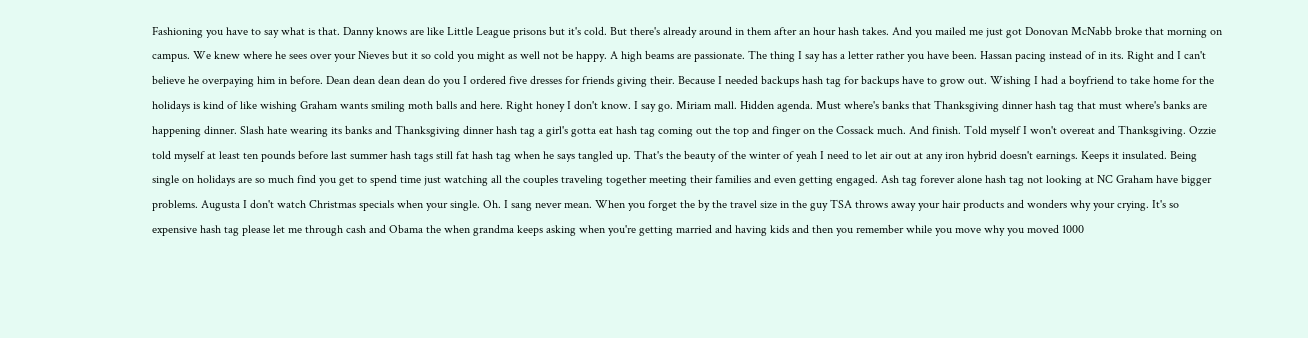Fashioning you have to say what is that. Danny knows are like Little League prisons but it's cold. But there's already around in them after an hour hash takes. And you mailed me just got Donovan McNabb broke that morning on campus. We knew where he sees over your Nieves but it so cold you might as well not be happy. A high beams are passionate. The thing I say has a letter rather you have been. Hassan pacing instead of in its. Right and I can't believe he overpaying him in before. Dean dean dean dean do you I ordered five dresses for friends giving their. Because I needed backups hash tag for backups have to grow out. Wishing I had a boyfriend to take home for the holidays is kind of like wishing Graham wants smiling moth balls and here. Right honey I don't know. I say go. Miriam mall. Hidden agenda. Must where's banks that Thanksgiving dinner hash tag that must where's banks are happening dinner. Slash hate wearing its banks and Thanksgiving dinner hash tag a girl's gotta eat hash tag coming out the top and finger on the Cossack much. And finish. Told myself I won't overeat and Thanksgiving. Ozzie told myself at least ten pounds before last summer hash tags still fat hash tag when he says tangled up. That's the beauty of the winter of yeah I need to let air out at any iron hybrid doesn't earnings. Keeps it insulated. Being single on holidays are so much find you get to spend time just watching all the couples traveling together meeting their families and even getting engaged. Ash tag forever alone hash tag not looking at NC Graham have bigger problems. Augusta I don't watch Christmas specials when your single. Oh. I sang never mean. When you forget the by the travel size in the guy TSA throws away your hair products and wonders why your crying. It's so expensive hash tag please let me through cash and Obama the when grandma keeps asking when you're getting married and having kids and then you remember while you move why you moved 1000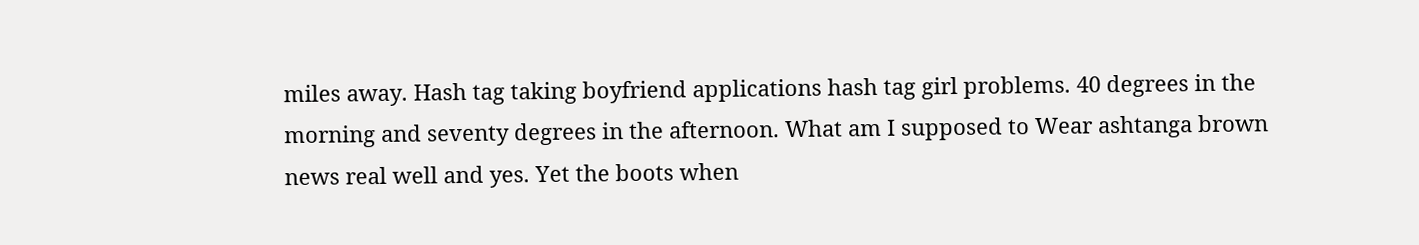miles away. Hash tag taking boyfriend applications hash tag girl problems. 40 degrees in the morning and seventy degrees in the afternoon. What am I supposed to Wear ashtanga brown news real well and yes. Yet the boots when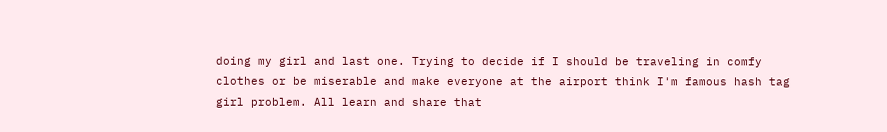doing my girl and last one. Trying to decide if I should be traveling in comfy clothes or be miserable and make everyone at the airport think I'm famous hash tag girl problem. All learn and share that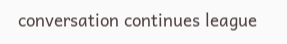conversation continues league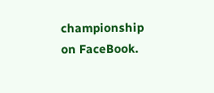championship on FaceBook.